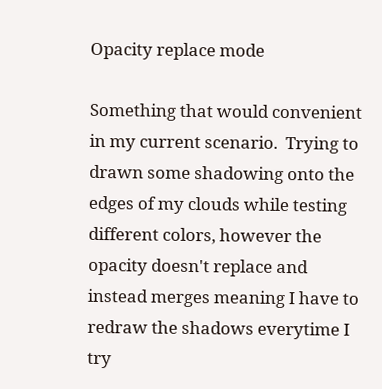Opacity replace mode

Something that would convenient in my current scenario.  Trying to drawn some shadowing onto the edges of my clouds while testing different colors, however the opacity doesn't replace and instead merges meaning I have to redraw the shadows everytime I try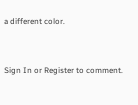a different color.


Sign In or Register to comment.